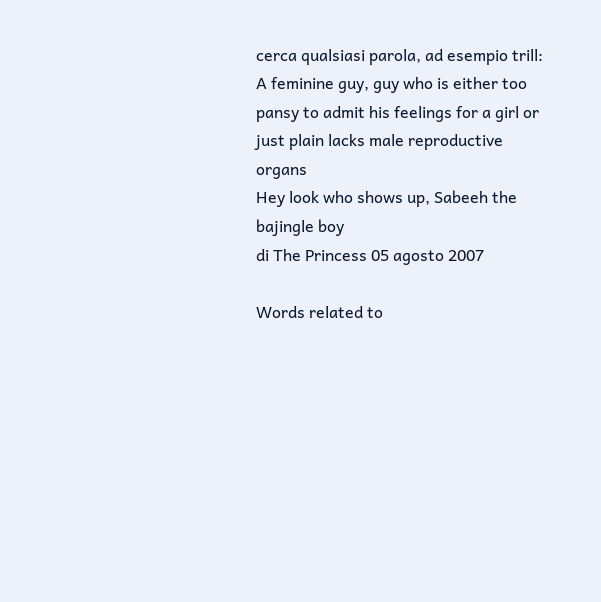cerca qualsiasi parola, ad esempio trill:
A feminine guy, guy who is either too pansy to admit his feelings for a girl or just plain lacks male reproductive organs
Hey look who shows up, Sabeeh the bajingle boy
di The Princess 05 agosto 2007

Words related to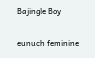Bajingle Boy

eunuch feminine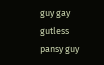guy gay gutless pansy guy